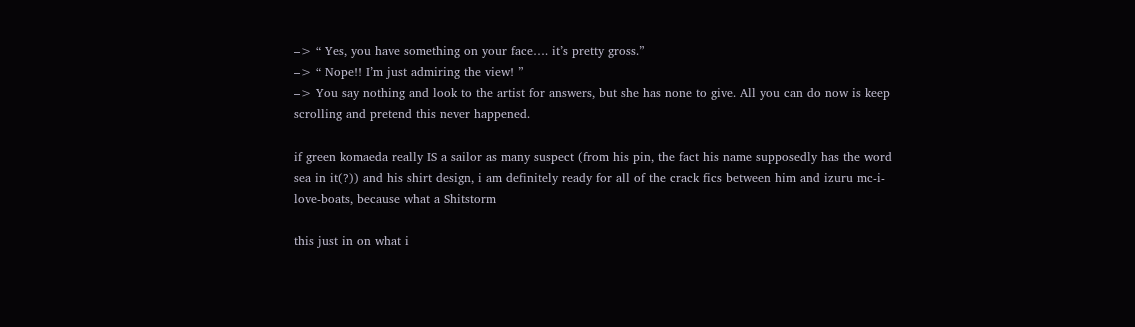–> “ Yes, you have something on your face…. it’s pretty gross.”
–> “ Nope!! I’m just admiring the view! ”
–> You say nothing and look to the artist for answers, but she has none to give. All you can do now is keep scrolling and pretend this never happened.

if green komaeda really IS a sailor as many suspect (from his pin, the fact his name supposedly has the word sea in it(?)) and his shirt design, i am definitely ready for all of the crack fics between him and izuru mc-i-love-boats, because what a Shitstorm

this just in on what i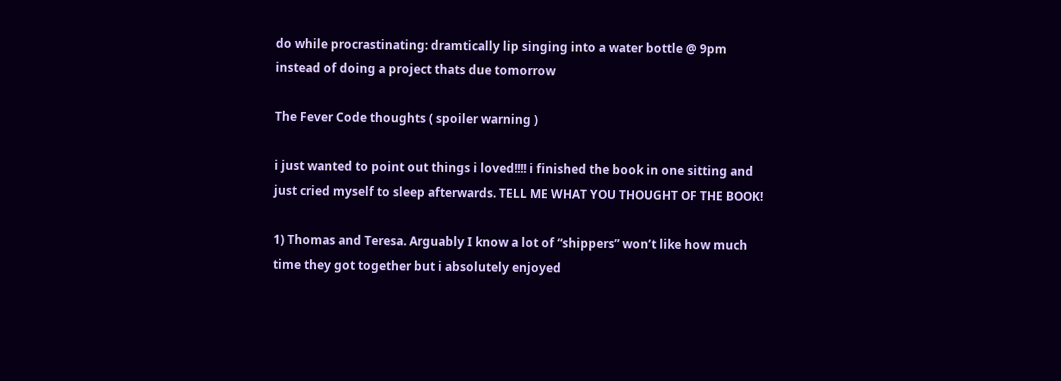do while procrastinating: dramtically lip singing into a water bottle @ 9pm instead of doing a project thats due tomorrow

The Fever Code thoughts ( spoiler warning )

i just wanted to point out things i loved!!!! i finished the book in one sitting and just cried myself to sleep afterwards. TELL ME WHAT YOU THOUGHT OF THE BOOK!

1) Thomas and Teresa. Arguably I know a lot of “shippers” won’t like how much time they got together but i absolutely enjoyed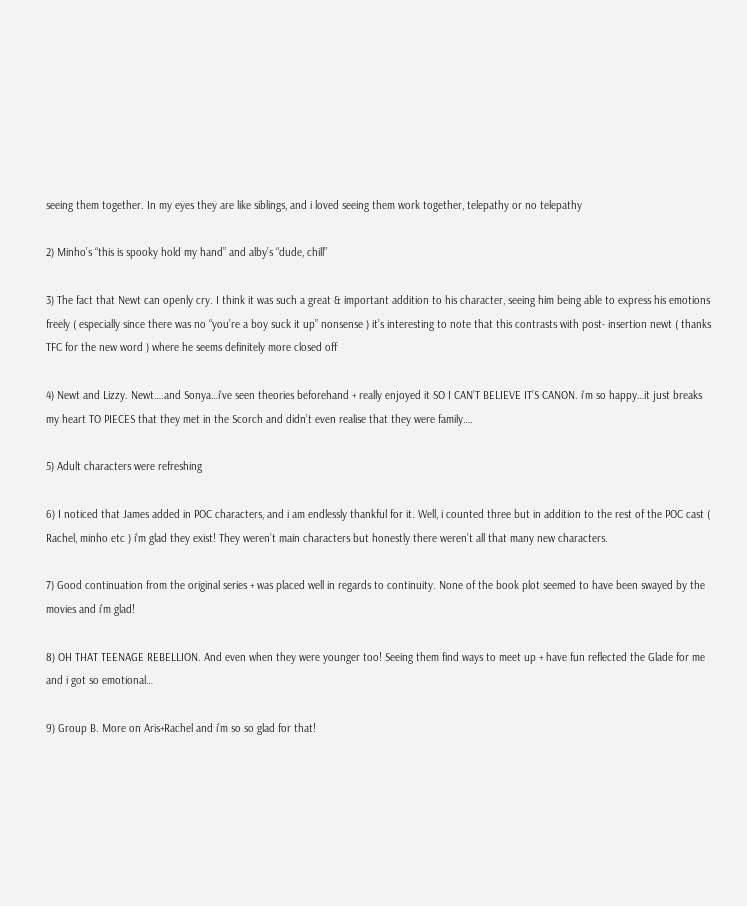seeing them together. In my eyes they are like siblings, and i loved seeing them work together, telepathy or no telepathy

2) Minho’s “this is spooky hold my hand” and alby’s “dude, chill”

3) The fact that Newt can openly cry. I think it was such a great & important addition to his character, seeing him being able to express his emotions freely ( especially since there was no “you’re a boy suck it up” nonsense ) it’s interesting to note that this contrasts with post- insertion newt ( thanks TFC for the new word ) where he seems definitely more closed off

4) Newt and Lizzy. Newt….and Sonya…i’ve seen theories beforehand + really enjoyed it SO I CAN’T BELIEVE IT’S CANON. i’m so happy…it just breaks my heart TO PIECES that they met in the Scorch and didn’t even realise that they were family….

5) Adult characters were refreshing

6) I noticed that James added in POC characters, and i am endlessly thankful for it. Well, i counted three but in addition to the rest of the POC cast ( Rachel, minho etc ) i’m glad they exist! They weren’t main characters but honestly there weren’t all that many new characters.

7) Good continuation from the original series + was placed well in regards to continuity. None of the book plot seemed to have been swayed by the movies and i’m glad!

8) OH THAT TEENAGE REBELLION. And even when they were younger too! Seeing them find ways to meet up + have fun reflected the Glade for me and i got so emotional…

9) Group B. More on Aris+Rachel and i’m so so glad for that!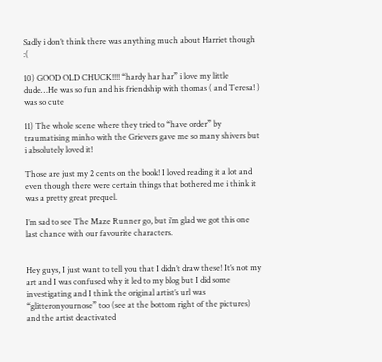Sadly i don’t think there was anything much about Harriet though :(

10) GOOD OLD CHUCK!!!! “hardy har har” i love my little dude…He was so fun and his friendship with thomas ( and Teresa! ) was so cute

11) The whole scene where they tried to “have order” by traumatising minho with the Grievers gave me so many shivers but i absolutely loved it!

Those are just my 2 cents on the book! I loved reading it a lot and even though there were certain things that bothered me i think it was a pretty great prequel.

I’m sad to see The Maze Runner go, but i’m glad we got this one last chance with our favourite characters.


Hey guys, I just want to tell you that I didn’t draw these! It’s not my art and I was confused why it led to my blog but I did some investigating and I think the original artist’s url was “glitteronyournose” too (see at the bottom right of the pictures) and the artist deactivated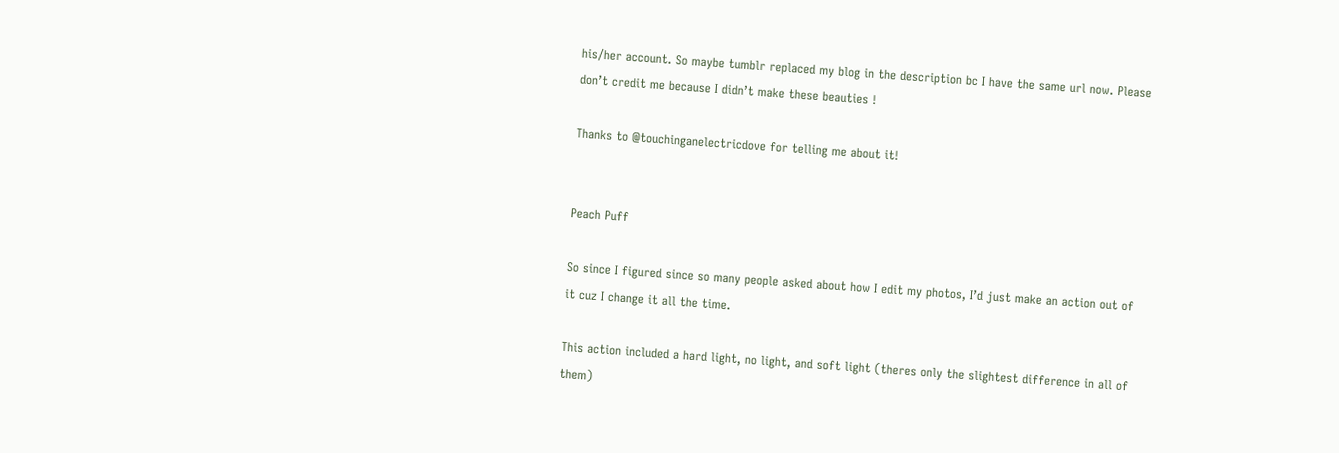his/her account. So maybe tumblr replaced my blog in the description bc I have the same url now. Please don’t credit me because I didn’t make these beauties !

Thanks to @touchinganelectricdove for telling me about it!


Peach Puff

So since I figured since so many people asked about how I edit my photos, I’d just make an action out of it cuz I change it all the time.

This action included a hard light, no light, and soft light (theres only the slightest difference in all of them)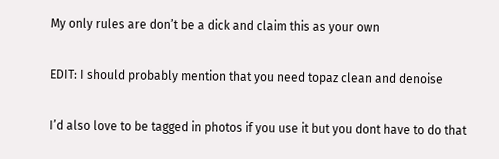My only rules are don’t be a dick and claim this as your own

EDIT: I should probably mention that you need topaz clean and denoise

I’d also love to be tagged in photos if you use it but you dont have to do that